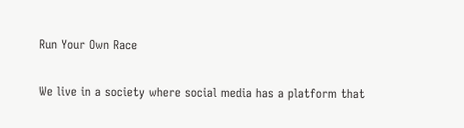Run Your Own Race

We live in a society where social media has a platform that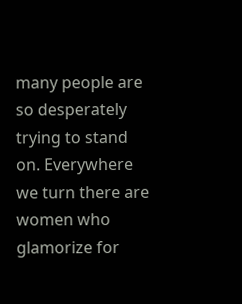many people are so desperately trying to stand on. Everywhere we turn there are women who glamorize for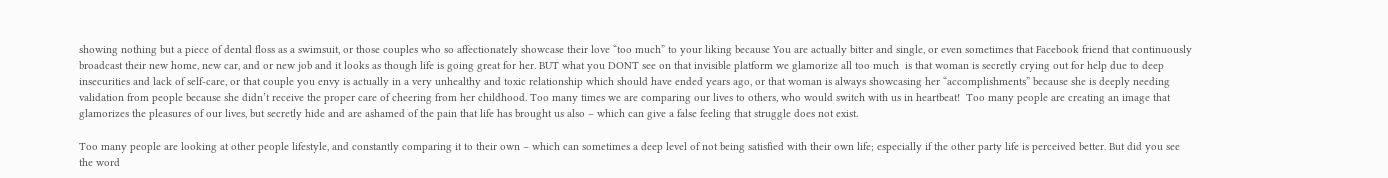showing nothing but a piece of dental floss as a swimsuit, or those couples who so affectionately showcase their love “too much” to your liking because You are actually bitter and single, or even sometimes that Facebook friend that continuously broadcast their new home, new car, and or new job and it looks as though life is going great for her. BUT what you DONT see on that invisible platform we glamorize all too much  is that woman is secretly crying out for help due to deep insecurities and lack of self-care, or that couple you envy is actually in a very unhealthy and toxic relationship which should have ended years ago, or that woman is always showcasing her “accomplishments” because she is deeply needing validation from people because she didn’t receive the proper care of cheering from her childhood. Too many times we are comparing our lives to others, who would switch with us in heartbeat!  Too many people are creating an image that glamorizes the pleasures of our lives, but secretly hide and are ashamed of the pain that life has brought us also – which can give a false feeling that struggle does not exist.

Too many people are looking at other people lifestyle, and constantly comparing it to their own – which can sometimes a deep level of not being satisfied with their own life; especially if the other party life is perceived better. But did you see the word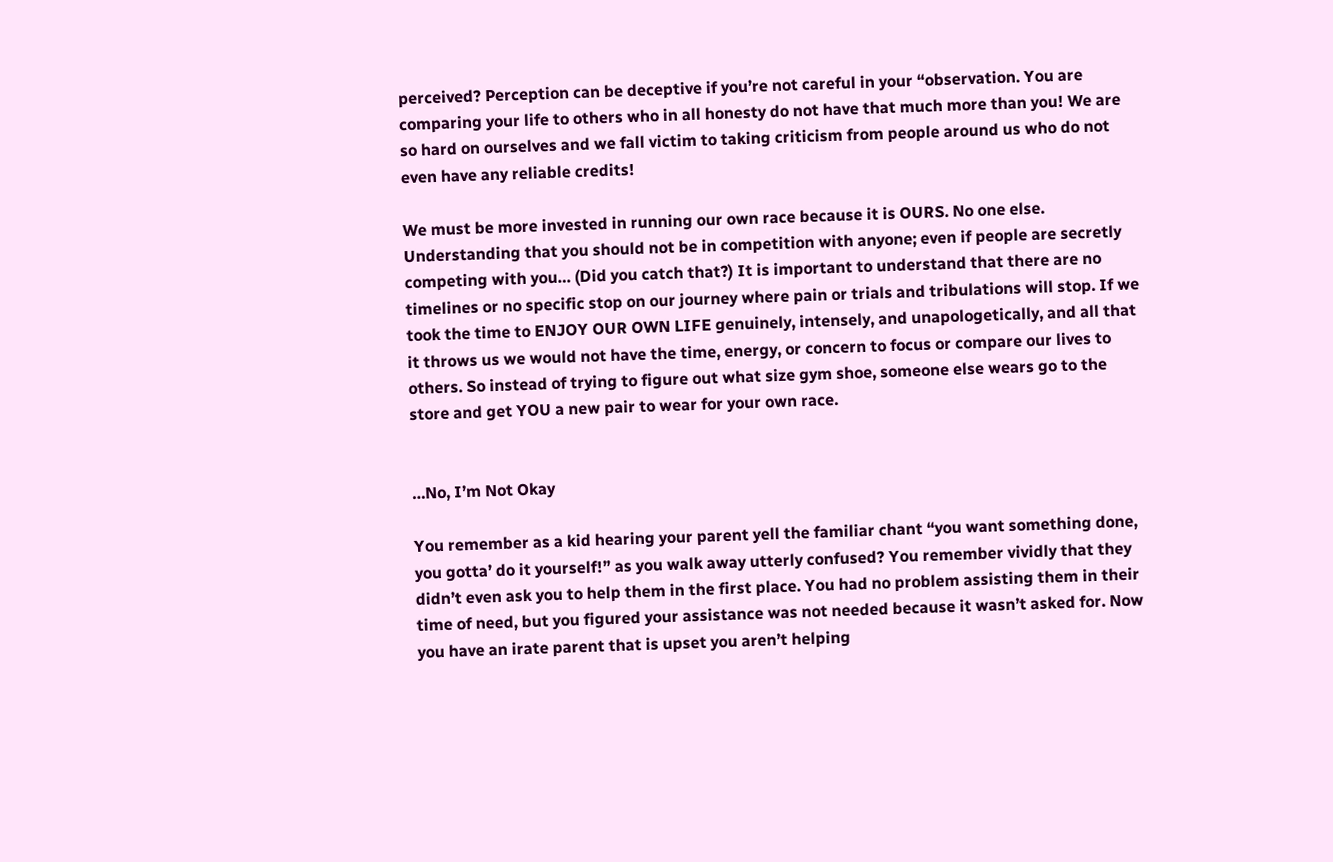perceived? Perception can be deceptive if you’re not careful in your “observation. You are comparing your life to others who in all honesty do not have that much more than you! We are so hard on ourselves and we fall victim to taking criticism from people around us who do not even have any reliable credits!

We must be more invested in running our own race because it is OURS. No one else. Understanding that you should not be in competition with anyone; even if people are secretly competing with you… (Did you catch that?) It is important to understand that there are no timelines or no specific stop on our journey where pain or trials and tribulations will stop. If we took the time to ENJOY OUR OWN LIFE genuinely, intensely, and unapologetically, and all that it throws us we would not have the time, energy, or concern to focus or compare our lives to others. So instead of trying to figure out what size gym shoe, someone else wears go to the store and get YOU a new pair to wear for your own race.


…No, I’m Not Okay

You remember as a kid hearing your parent yell the familiar chant “you want something done, you gotta’ do it yourself!” as you walk away utterly confused? You remember vividly that they didn’t even ask you to help them in the first place. You had no problem assisting them in their time of need, but you figured your assistance was not needed because it wasn’t asked for. Now you have an irate parent that is upset you aren’t helping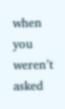when you weren’t asked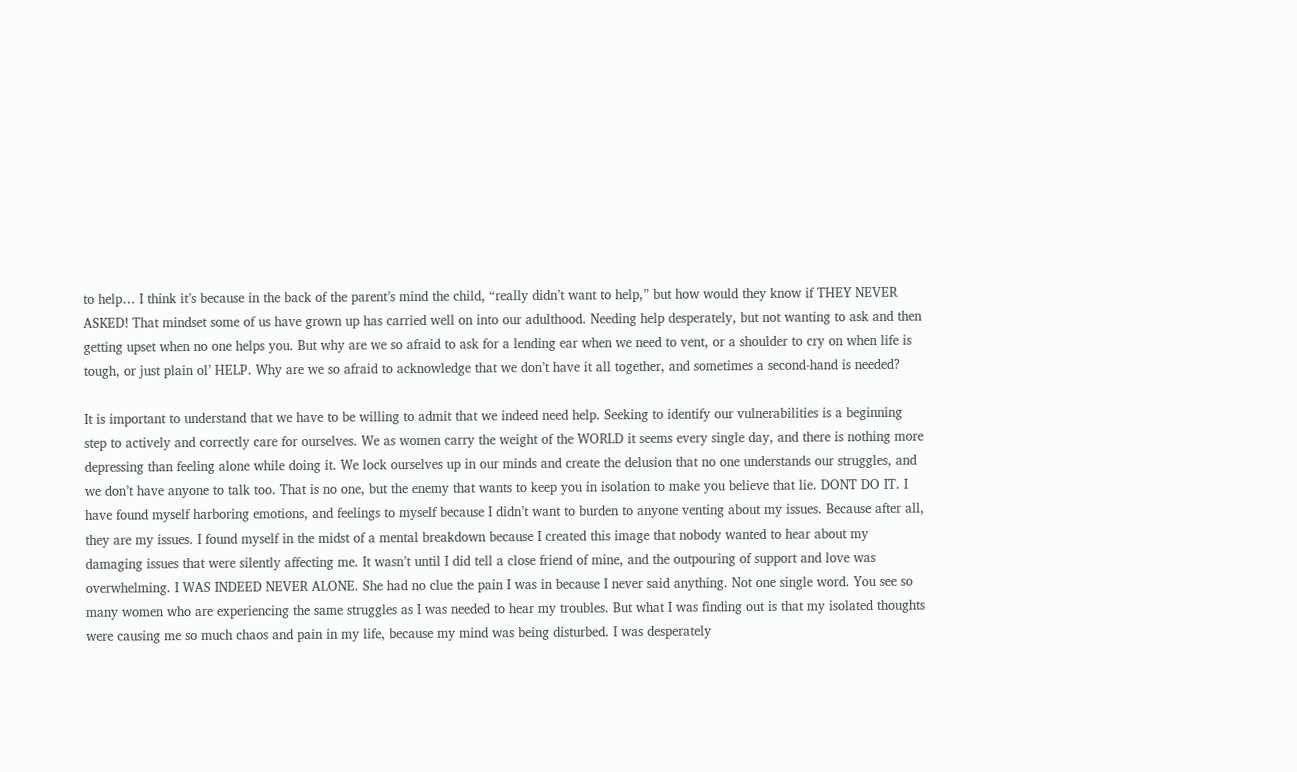to help… I think it’s because in the back of the parent’s mind the child, “really didn’t want to help,” but how would they know if THEY NEVER ASKED! That mindset some of us have grown up has carried well on into our adulthood. Needing help desperately, but not wanting to ask and then getting upset when no one helps you. But why are we so afraid to ask for a lending ear when we need to vent, or a shoulder to cry on when life is tough, or just plain ol’ HELP. Why are we so afraid to acknowledge that we don’t have it all together, and sometimes a second-hand is needed?

It is important to understand that we have to be willing to admit that we indeed need help. Seeking to identify our vulnerabilities is a beginning step to actively and correctly care for ourselves. We as women carry the weight of the WORLD it seems every single day, and there is nothing more depressing than feeling alone while doing it. We lock ourselves up in our minds and create the delusion that no one understands our struggles, and we don’t have anyone to talk too. That is no one, but the enemy that wants to keep you in isolation to make you believe that lie. DONT DO IT. I have found myself harboring emotions, and feelings to myself because I didn’t want to burden to anyone venting about my issues. Because after all, they are my issues. I found myself in the midst of a mental breakdown because I created this image that nobody wanted to hear about my damaging issues that were silently affecting me. It wasn’t until I did tell a close friend of mine, and the outpouring of support and love was overwhelming. I WAS INDEED NEVER ALONE. She had no clue the pain I was in because I never said anything. Not one single word. You see so many women who are experiencing the same struggles as I was needed to hear my troubles. But what I was finding out is that my isolated thoughts were causing me so much chaos and pain in my life, because my mind was being disturbed. I was desperately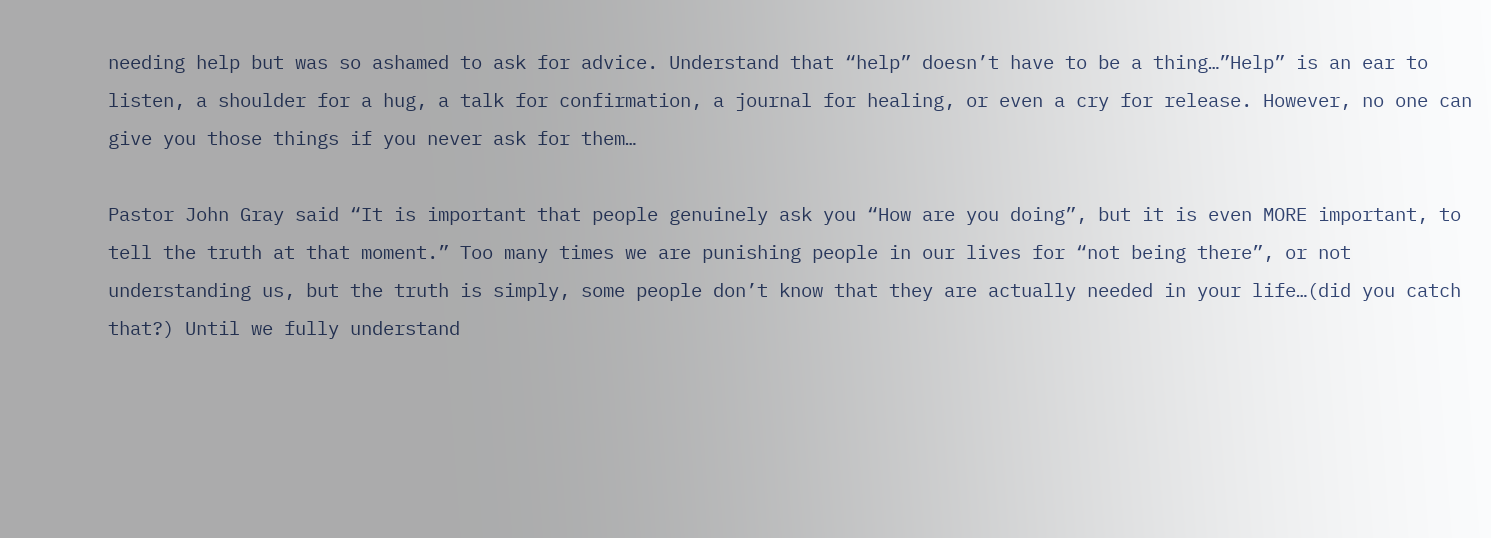needing help but was so ashamed to ask for advice. Understand that “help” doesn’t have to be a thing…”Help” is an ear to listen, a shoulder for a hug, a talk for confirmation, a journal for healing, or even a cry for release. However, no one can give you those things if you never ask for them…

Pastor John Gray said “It is important that people genuinely ask you “How are you doing”, but it is even MORE important, to tell the truth at that moment.” Too many times we are punishing people in our lives for “not being there”, or not understanding us, but the truth is simply, some people don’t know that they are actually needed in your life…(did you catch that?) Until we fully understand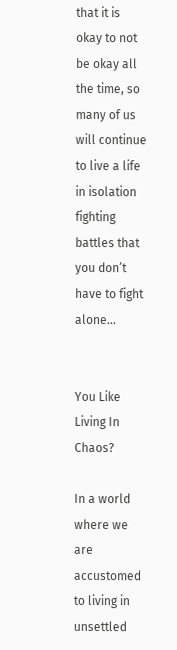that it is okay to not be okay all the time, so many of us will continue to live a life in isolation fighting battles that you don’t have to fight alone…


You Like Living In Chaos?

In a world where we are accustomed to living in unsettled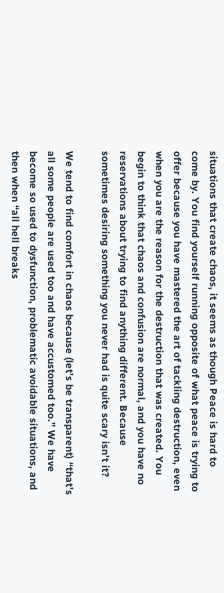situations that create chaos, it seems as though Peace is hard to come by. You find yourself running opposite of what peace is trying to offer because you have mastered the art of tackling destruction, even when you are the reason for the destruction that was created. You begin to think that chaos and confusion are normal, and you have no reservations about trying to find anything different. Because sometimes desiring something you never had is quite scary isn’t it?

We tend to find comfort in chaos because (let’s be transparent) “that’s all some people are used too and have accustomed too.” We have become so used to dysfunction, problematic avoidable situations, and then when “all hell breaks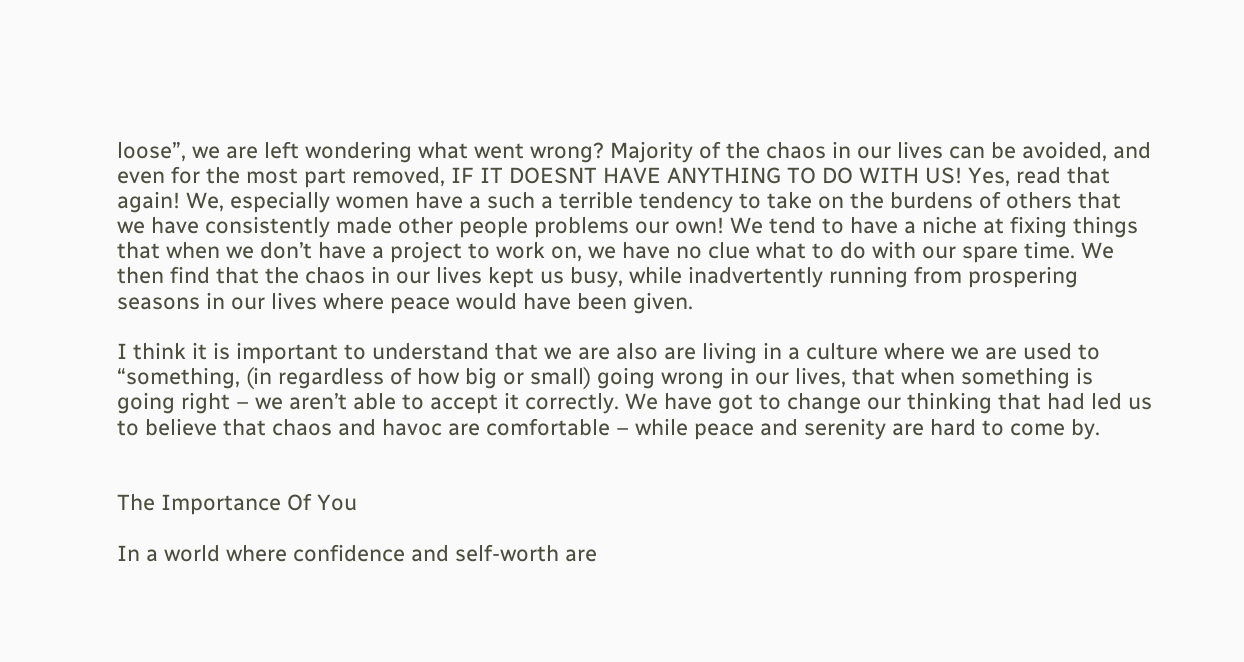loose”, we are left wondering what went wrong? Majority of the chaos in our lives can be avoided, and even for the most part removed, IF IT DOESNT HAVE ANYTHING TO DO WITH US! Yes, read that again! We, especially women have a such a terrible tendency to take on the burdens of others that we have consistently made other people problems our own! We tend to have a niche at fixing things that when we don’t have a project to work on, we have no clue what to do with our spare time. We then find that the chaos in our lives kept us busy, while inadvertently running from prospering seasons in our lives where peace would have been given.

I think it is important to understand that we are also are living in a culture where we are used to “something, (in regardless of how big or small) going wrong in our lives, that when something is going right – we aren’t able to accept it correctly. We have got to change our thinking that had led us to believe that chaos and havoc are comfortable – while peace and serenity are hard to come by.


The Importance Of You

In a world where confidence and self-worth are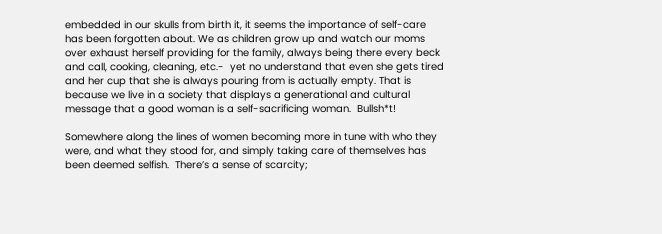embedded in our skulls from birth it, it seems the importance of self-care has been forgotten about. We as children grow up and watch our moms over exhaust herself providing for the family, always being there every beck and call, cooking, cleaning, etc.-  yet no understand that even she gets tired and her cup that she is always pouring from is actually empty. That is because we live in a society that displays a generational and cultural message that a good woman is a self-sacrificing woman.  Bullsh*t!

Somewhere along the lines of women becoming more in tune with who they were, and what they stood for, and simply taking care of themselves has been deemed selfish.  There’s a sense of scarcity;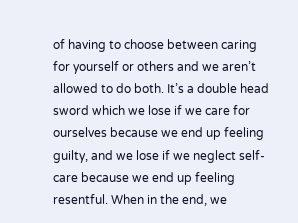of having to choose between caring for yourself or others and we aren’t allowed to do both. It’s a double head sword which we lose if we care for ourselves because we end up feeling guilty, and we lose if we neglect self-care because we end up feeling resentful. When in the end, we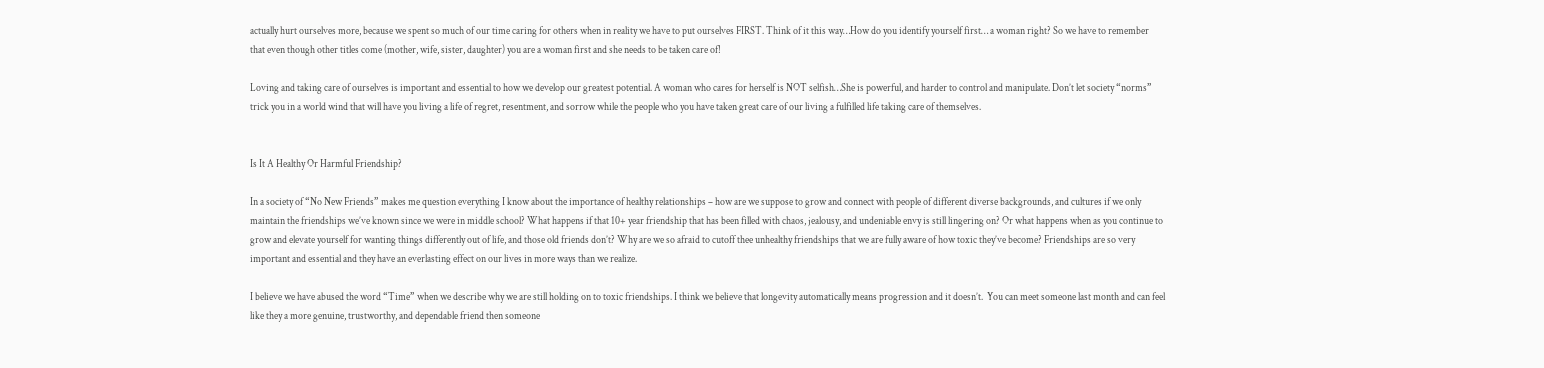actually hurt ourselves more, because we spent so much of our time caring for others when in reality we have to put ourselves FIRST. Think of it this way…How do you identify yourself first… a woman right? So we have to remember that even though other titles come (mother, wife, sister, daughter) you are a woman first and she needs to be taken care of!

Loving and taking care of ourselves is important and essential to how we develop our greatest potential. A woman who cares for herself is NOT selfish…She is powerful, and harder to control and manipulate. Don’t let society “norms” trick you in a world wind that will have you living a life of regret, resentment, and sorrow while the people who you have taken great care of our living a fulfilled life taking care of themselves.


Is It A Healthy Or Harmful Friendship?

In a society of “No New Friends” makes me question everything I know about the importance of healthy relationships – how are we suppose to grow and connect with people of different diverse backgrounds, and cultures if we only maintain the friendships we’ve known since we were in middle school? What happens if that 10+ year friendship that has been filled with chaos, jealousy, and undeniable envy is still lingering on? Or what happens when as you continue to grow and elevate yourself for wanting things differently out of life, and those old friends don’t? Why are we so afraid to cutoff thee unhealthy friendships that we are fully aware of how toxic they’ve become? Friendships are so very important and essential and they have an everlasting effect on our lives in more ways than we realize.

I believe we have abused the word “Time” when we describe why we are still holding on to toxic friendships. I think we believe that longevity automatically means progression and it doesn’t.  You can meet someone last month and can feel like they a more genuine, trustworthy, and dependable friend then someone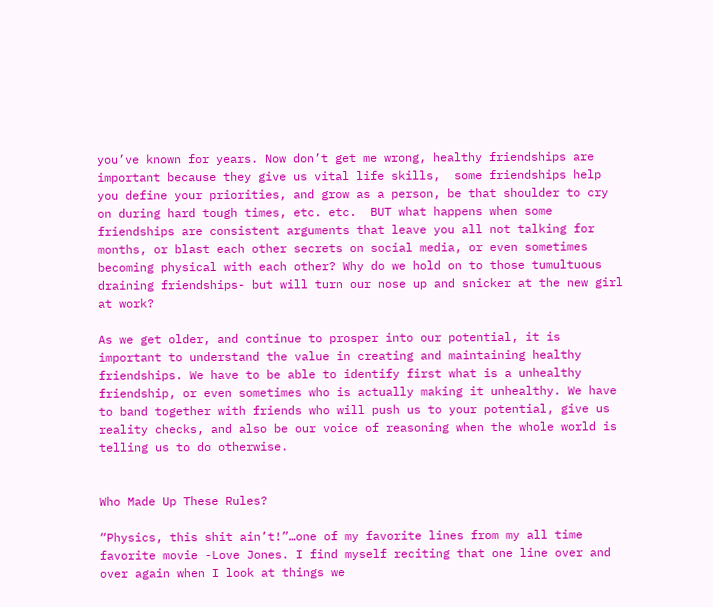you’ve known for years. Now don’t get me wrong, healthy friendships are important because they give us vital life skills,  some friendships help you define your priorities, and grow as a person, be that shoulder to cry on during hard tough times, etc. etc.  BUT what happens when some friendships are consistent arguments that leave you all not talking for months, or blast each other secrets on social media, or even sometimes becoming physical with each other? Why do we hold on to those tumultuous draining friendships- but will turn our nose up and snicker at the new girl at work?

As we get older, and continue to prosper into our potential, it is important to understand the value in creating and maintaining healthy friendships. We have to be able to identify first what is a unhealthy friendship, or even sometimes who is actually making it unhealthy. We have to band together with friends who will push us to your potential, give us reality checks, and also be our voice of reasoning when the whole world is telling us to do otherwise.


Who Made Up These Rules?

“Physics, this shit ain’t!”…one of my favorite lines from my all time favorite movie -Love Jones. I find myself reciting that one line over and over again when I look at things we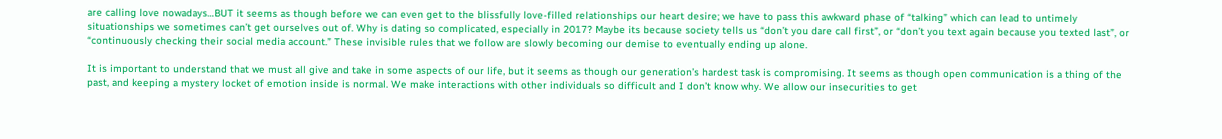are calling love nowadays…BUT it seems as though before we can even get to the blissfully love-filled relationships our heart desire; we have to pass this awkward phase of “talking” which can lead to untimely situationships we sometimes can’t get ourselves out of. Why is dating so complicated, especially in 2017? Maybe its because society tells us “don’t you dare call first”, or “don’t you text again because you texted last”, or “continuously checking their social media account.” These invisible rules that we follow are slowly becoming our demise to eventually ending up alone.

It is important to understand that we must all give and take in some aspects of our life, but it seems as though our generation’s hardest task is compromising. It seems as though open communication is a thing of the past, and keeping a mystery locket of emotion inside is normal. We make interactions with other individuals so difficult and I don’t know why. We allow our insecurities to get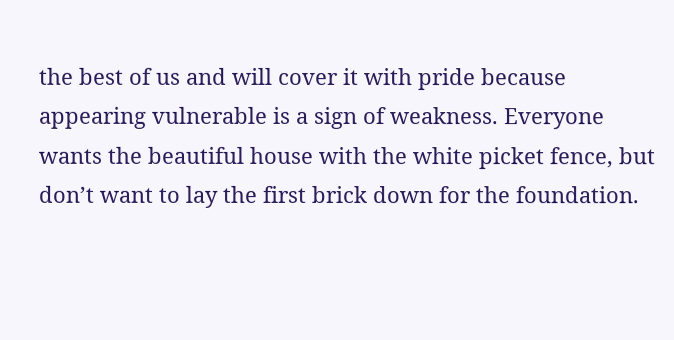the best of us and will cover it with pride because appearing vulnerable is a sign of weakness. Everyone wants the beautiful house with the white picket fence, but don’t want to lay the first brick down for the foundation.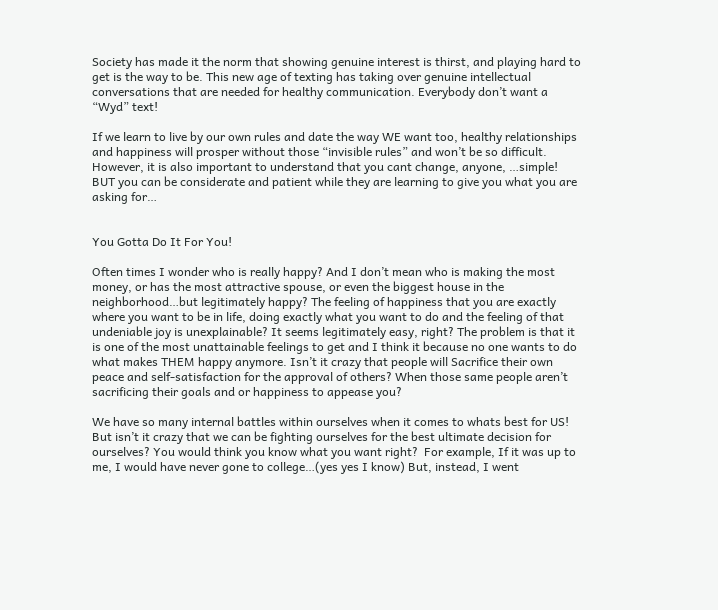Society has made it the norm that showing genuine interest is thirst, and playing hard to get is the way to be. This new age of texting has taking over genuine intellectual conversations that are needed for healthy communication. Everybody don’t want a “Wyd” text!

If we learn to live by our own rules and date the way WE want too, healthy relationships and happiness will prosper without those “invisible rules” and won’t be so difficult. However, it is also important to understand that you cant change, anyone, …simple! BUT you can be considerate and patient while they are learning to give you what you are asking for…


You Gotta Do It For You!

Often times I wonder who is really happy? And I don’t mean who is making the most money, or has the most attractive spouse, or even the biggest house in the neighborhood…but legitimately happy? The feeling of happiness that you are exactly where you want to be in life, doing exactly what you want to do and the feeling of that undeniable joy is unexplainable? It seems legitimately easy, right? The problem is that it is one of the most unattainable feelings to get and I think it because no one wants to do what makes THEM happy anymore. Isn’t it crazy that people will Sacrifice their own peace and self-satisfaction for the approval of others? When those same people aren’t sacrificing their goals and or happiness to appease you?

We have so many internal battles within ourselves when it comes to whats best for US! But isn’t it crazy that we can be fighting ourselves for the best ultimate decision for ourselves? You would think you know what you want right?  For example, If it was up to me, I would have never gone to college…(yes yes I know) But, instead, I went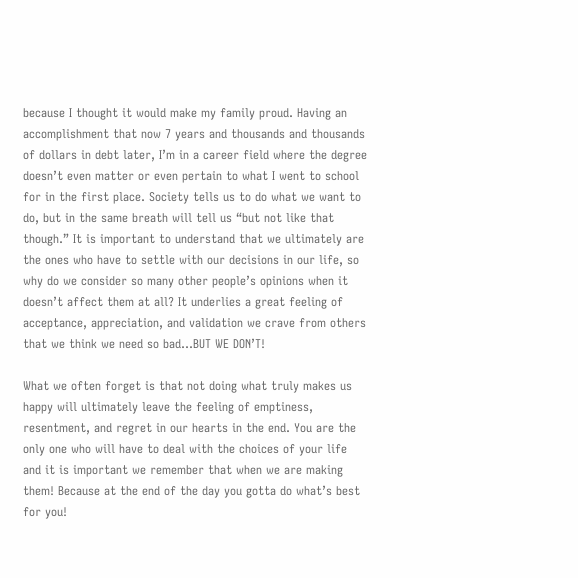because I thought it would make my family proud. Having an accomplishment that now 7 years and thousands and thousands of dollars in debt later, I’m in a career field where the degree doesn’t even matter or even pertain to what I went to school for in the first place. Society tells us to do what we want to do, but in the same breath will tell us “but not like that though.” It is important to understand that we ultimately are the ones who have to settle with our decisions in our life, so why do we consider so many other people’s opinions when it doesn’t affect them at all? It underlies a great feeling of acceptance, appreciation, and validation we crave from others that we think we need so bad…BUT WE DON’T!

What we often forget is that not doing what truly makes us happy will ultimately leave the feeling of emptiness, resentment, and regret in our hearts in the end. You are the only one who will have to deal with the choices of your life and it is important we remember that when we are making them! Because at the end of the day you gotta do what’s best for you!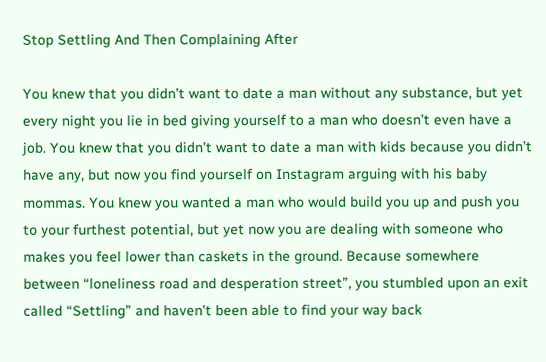Stop Settling And Then Complaining After

You knew that you didn’t want to date a man without any substance, but yet every night you lie in bed giving yourself to a man who doesn’t even have a job. You knew that you didn’t want to date a man with kids because you didn’t have any, but now you find yourself on Instagram arguing with his baby mommas. You knew you wanted a man who would build you up and push you to your furthest potential, but yet now you are dealing with someone who makes you feel lower than caskets in the ground. Because somewhere between “loneliness road and desperation street”, you stumbled upon an exit called “Settling” and haven’t been able to find your way back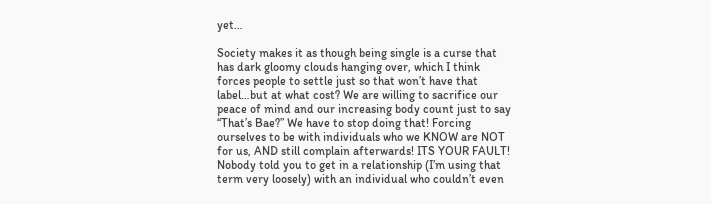yet…

Society makes it as though being single is a curse that has dark gloomy clouds hanging over, which I think forces people to settle just so that won’t have that label…but at what cost? We are willing to sacrifice our peace of mind and our increasing body count just to say “That’s Bae?” We have to stop doing that! Forcing ourselves to be with individuals who we KNOW are NOT for us, AND still complain afterwards! ITS YOUR FAULT! Nobody told you to get in a relationship (I’m using that term very loosely) with an individual who couldn’t even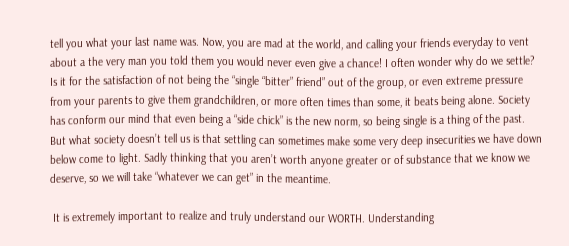tell you what your last name was. Now, you are mad at the world, and calling your friends everyday to vent about a the very man you told them you would never even give a chance! I often wonder why do we settle? Is it for the satisfaction of not being the “single “bitter” friend” out of the group, or even extreme pressure from your parents to give them grandchildren, or more often times than some, it beats being alone. Society has conform our mind that even being a “side chick” is the new norm, so being single is a thing of the past. But what society doesn’t tell us is that settling can sometimes make some very deep insecurities we have down below come to light. Sadly thinking that you aren’t worth anyone greater or of substance that we know we deserve, so we will take “whatever we can get” in the meantime.

 It is extremely important to realize and truly understand our WORTH. Understanding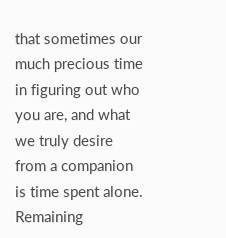that sometimes our much precious time in figuring out who you are, and what we truly desire from a companion is time spent alone.  Remaining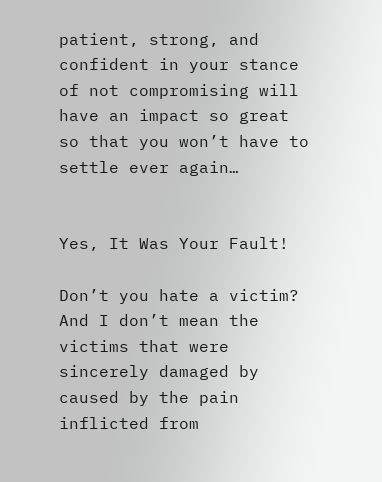patient, strong, and confident in your stance of not compromising will have an impact so great so that you won’t have to settle ever again…


Yes, It Was Your Fault!

Don’t you hate a victim? And I don’t mean the victims that were sincerely damaged by caused by the pain inflicted from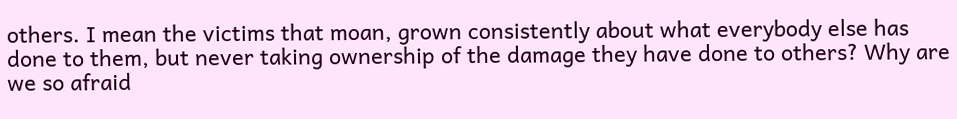others. I mean the victims that moan, grown consistently about what everybody else has done to them, but never taking ownership of the damage they have done to others? Why are we so afraid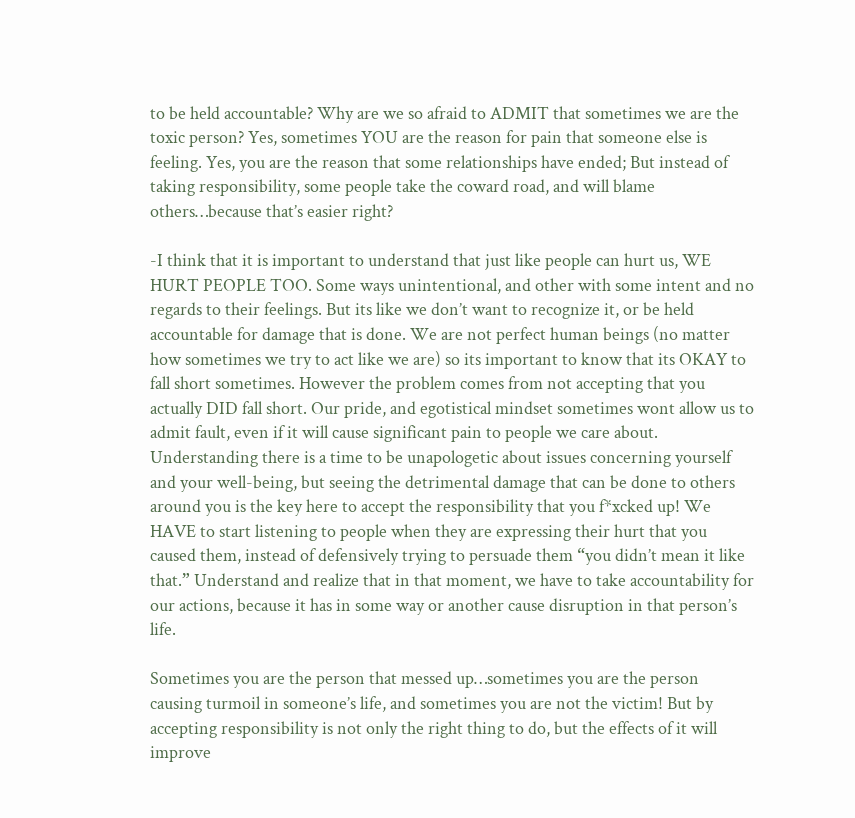to be held accountable? Why are we so afraid to ADMIT that sometimes we are the toxic person? Yes, sometimes YOU are the reason for pain that someone else is feeling. Yes, you are the reason that some relationships have ended; But instead of taking responsibility, some people take the coward road, and will blame others…because that’s easier right?

-I think that it is important to understand that just like people can hurt us, WE HURT PEOPLE TOO. Some ways unintentional, and other with some intent and no regards to their feelings. But its like we don’t want to recognize it, or be held accountable for damage that is done. We are not perfect human beings (no matter how sometimes we try to act like we are) so its important to know that its OKAY to fall short sometimes. However the problem comes from not accepting that you actually DID fall short. Our pride, and egotistical mindset sometimes wont allow us to admit fault, even if it will cause significant pain to people we care about. Understanding there is a time to be unapologetic about issues concerning yourself and your well-being, but seeing the detrimental damage that can be done to others around you is the key here to accept the responsibility that you f*xcked up! We HAVE to start listening to people when they are expressing their hurt that you caused them, instead of defensively trying to persuade them “you didn’t mean it like that.” Understand and realize that in that moment, we have to take accountability for our actions, because it has in some way or another cause disruption in that person’s life.

Sometimes you are the person that messed up…sometimes you are the person causing turmoil in someone’s life, and sometimes you are not the victim! But by accepting responsibility is not only the right thing to do, but the effects of it will improve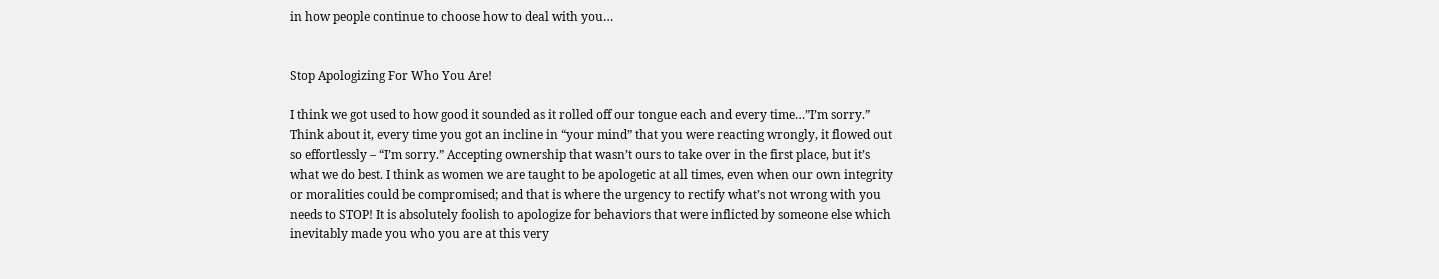in how people continue to choose how to deal with you…


Stop Apologizing For Who You Are!

I think we got used to how good it sounded as it rolled off our tongue each and every time…”I’m sorry.” Think about it, every time you got an incline in “your mind” that you were reacting wrongly, it flowed out so effortlessly – “I’m sorry.” Accepting ownership that wasn’t ours to take over in the first place, but it’s what we do best. I think as women we are taught to be apologetic at all times, even when our own integrity or moralities could be compromised; and that is where the urgency to rectify what’s not wrong with you needs to STOP! It is absolutely foolish to apologize for behaviors that were inflicted by someone else which inevitably made you who you are at this very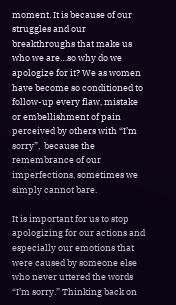moment. It is because of our struggles and our breakthroughs that make us who we are…so why do we apologize for it? We as women have become so conditioned to follow-up every flaw, mistake or embellishment of pain perceived by others with “I’m sorry”,  because the remembrance of our imperfections, sometimes we simply cannot bare.

It is important for us to stop apologizing for our actions and especially our emotions that were caused by someone else who never uttered the words “I’m sorry.” Thinking back on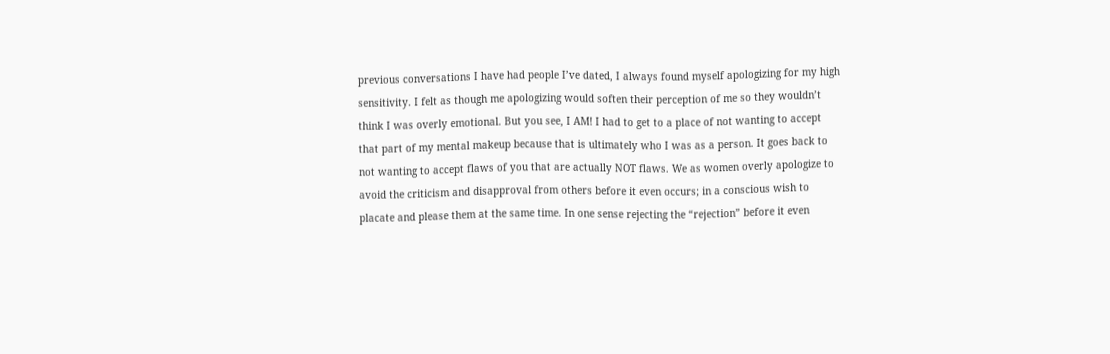previous conversations I have had people I’ve dated, I always found myself apologizing for my high sensitivity. I felt as though me apologizing would soften their perception of me so they wouldn’t think I was overly emotional. But you see, I AM! I had to get to a place of not wanting to accept that part of my mental makeup because that is ultimately who I was as a person. It goes back to not wanting to accept flaws of you that are actually NOT flaws. We as women overly apologize to avoid the criticism and disapproval from others before it even occurs; in a conscious wish to placate and please them at the same time. In one sense rejecting the “rejection” before it even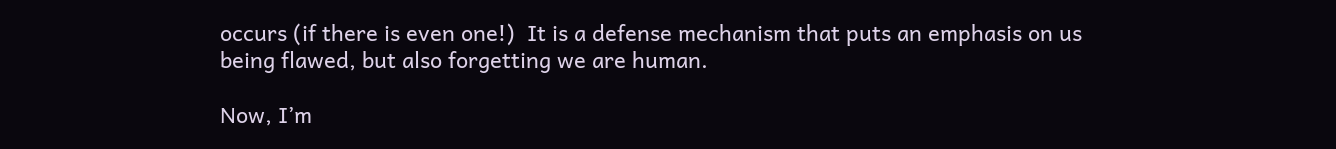occurs (if there is even one!)  It is a defense mechanism that puts an emphasis on us being flawed, but also forgetting we are human.

Now, I’m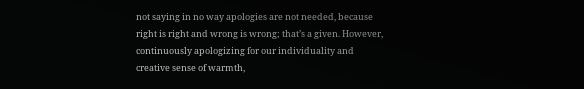not saying in no way apologies are not needed, because right is right and wrong is wrong; that’s a given. However, continuously apologizing for our individuality and creative sense of warmth,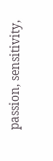passion, sensitivity,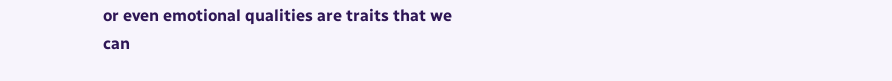or even emotional qualities are traits that we can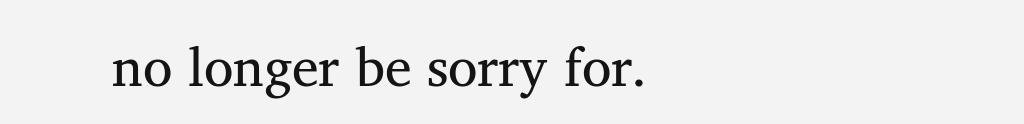no longer be sorry for.